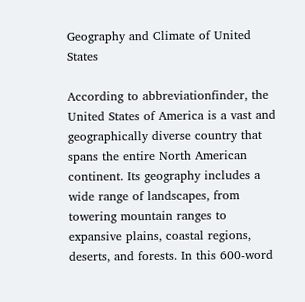Geography and Climate of United States

According to abbreviationfinder, the United States of America is a vast and geographically diverse country that spans the entire North American continent. Its geography includes a wide range of landscapes, from towering mountain ranges to expansive plains, coastal regions, deserts, and forests. In this 600-word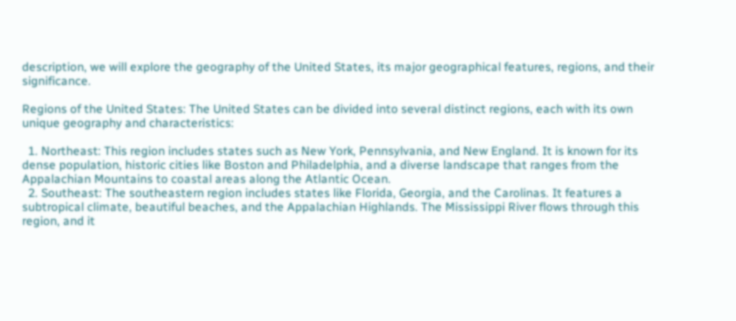description, we will explore the geography of the United States, its major geographical features, regions, and their significance.

Regions of the United States: The United States can be divided into several distinct regions, each with its own unique geography and characteristics:

  1. Northeast: This region includes states such as New York, Pennsylvania, and New England. It is known for its dense population, historic cities like Boston and Philadelphia, and a diverse landscape that ranges from the Appalachian Mountains to coastal areas along the Atlantic Ocean.
  2. Southeast: The southeastern region includes states like Florida, Georgia, and the Carolinas. It features a subtropical climate, beautiful beaches, and the Appalachian Highlands. The Mississippi River flows through this region, and it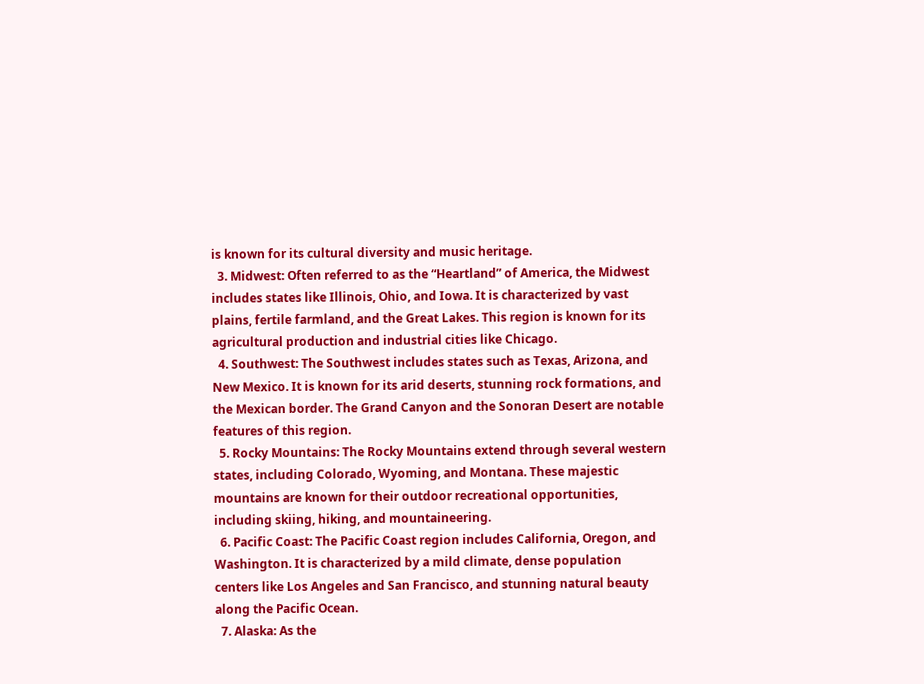is known for its cultural diversity and music heritage.
  3. Midwest: Often referred to as the “Heartland” of America, the Midwest includes states like Illinois, Ohio, and Iowa. It is characterized by vast plains, fertile farmland, and the Great Lakes. This region is known for its agricultural production and industrial cities like Chicago.
  4. Southwest: The Southwest includes states such as Texas, Arizona, and New Mexico. It is known for its arid deserts, stunning rock formations, and the Mexican border. The Grand Canyon and the Sonoran Desert are notable features of this region.
  5. Rocky Mountains: The Rocky Mountains extend through several western states, including Colorado, Wyoming, and Montana. These majestic mountains are known for their outdoor recreational opportunities, including skiing, hiking, and mountaineering.
  6. Pacific Coast: The Pacific Coast region includes California, Oregon, and Washington. It is characterized by a mild climate, dense population centers like Los Angeles and San Francisco, and stunning natural beauty along the Pacific Ocean.
  7. Alaska: As the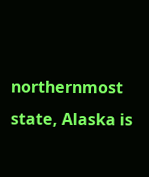northernmost state, Alaska is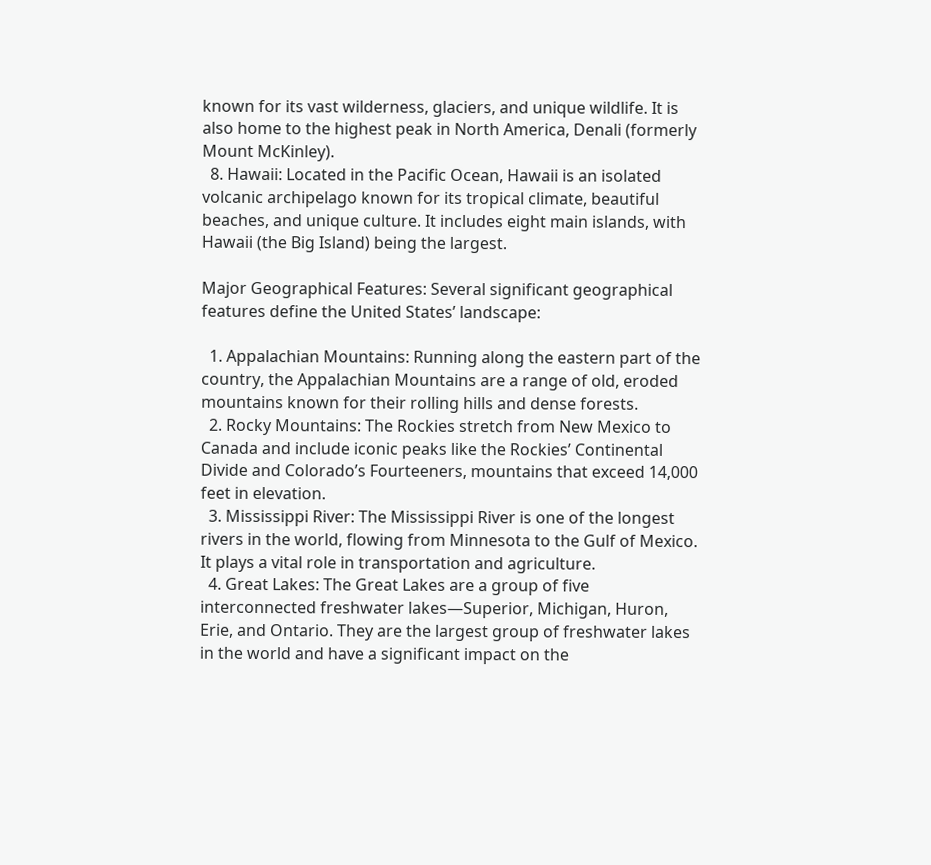known for its vast wilderness, glaciers, and unique wildlife. It is also home to the highest peak in North America, Denali (formerly Mount McKinley).
  8. Hawaii: Located in the Pacific Ocean, Hawaii is an isolated volcanic archipelago known for its tropical climate, beautiful beaches, and unique culture. It includes eight main islands, with Hawaii (the Big Island) being the largest.

Major Geographical Features: Several significant geographical features define the United States’ landscape:

  1. Appalachian Mountains: Running along the eastern part of the country, the Appalachian Mountains are a range of old, eroded mountains known for their rolling hills and dense forests.
  2. Rocky Mountains: The Rockies stretch from New Mexico to Canada and include iconic peaks like the Rockies’ Continental Divide and Colorado’s Fourteeners, mountains that exceed 14,000 feet in elevation.
  3. Mississippi River: The Mississippi River is one of the longest rivers in the world, flowing from Minnesota to the Gulf of Mexico. It plays a vital role in transportation and agriculture.
  4. Great Lakes: The Great Lakes are a group of five interconnected freshwater lakes—Superior, Michigan, Huron, Erie, and Ontario. They are the largest group of freshwater lakes in the world and have a significant impact on the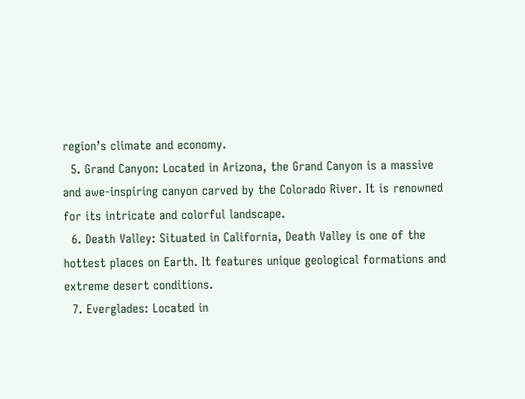region’s climate and economy.
  5. Grand Canyon: Located in Arizona, the Grand Canyon is a massive and awe-inspiring canyon carved by the Colorado River. It is renowned for its intricate and colorful landscape.
  6. Death Valley: Situated in California, Death Valley is one of the hottest places on Earth. It features unique geological formations and extreme desert conditions.
  7. Everglades: Located in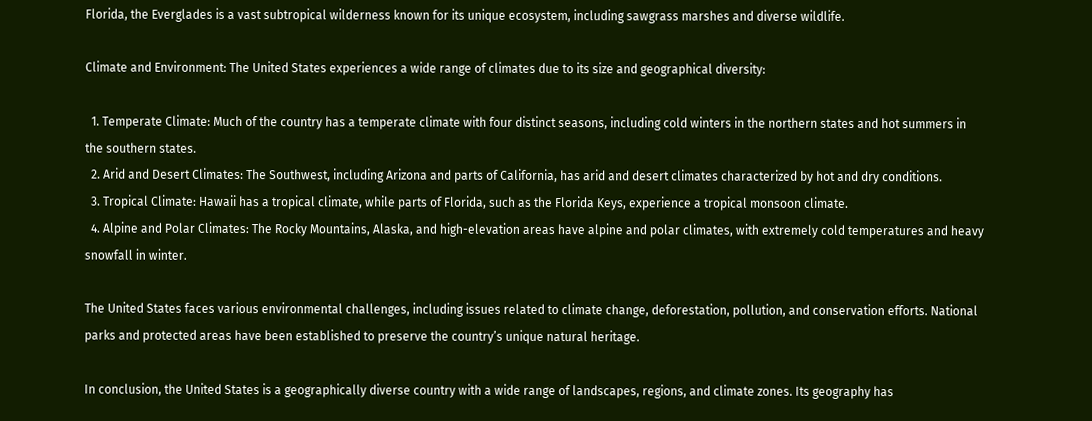Florida, the Everglades is a vast subtropical wilderness known for its unique ecosystem, including sawgrass marshes and diverse wildlife.

Climate and Environment: The United States experiences a wide range of climates due to its size and geographical diversity:

  1. Temperate Climate: Much of the country has a temperate climate with four distinct seasons, including cold winters in the northern states and hot summers in the southern states.
  2. Arid and Desert Climates: The Southwest, including Arizona and parts of California, has arid and desert climates characterized by hot and dry conditions.
  3. Tropical Climate: Hawaii has a tropical climate, while parts of Florida, such as the Florida Keys, experience a tropical monsoon climate.
  4. Alpine and Polar Climates: The Rocky Mountains, Alaska, and high-elevation areas have alpine and polar climates, with extremely cold temperatures and heavy snowfall in winter.

The United States faces various environmental challenges, including issues related to climate change, deforestation, pollution, and conservation efforts. National parks and protected areas have been established to preserve the country’s unique natural heritage.

In conclusion, the United States is a geographically diverse country with a wide range of landscapes, regions, and climate zones. Its geography has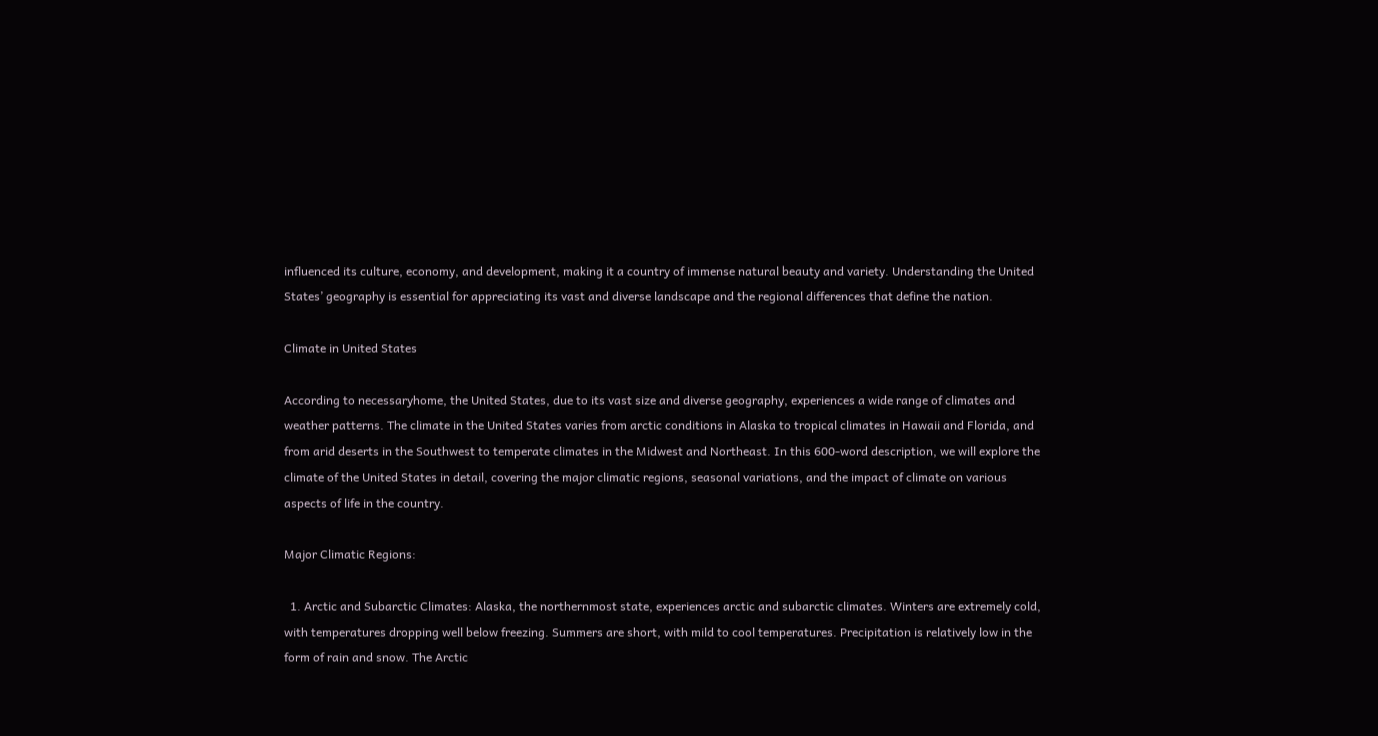influenced its culture, economy, and development, making it a country of immense natural beauty and variety. Understanding the United States’ geography is essential for appreciating its vast and diverse landscape and the regional differences that define the nation.

Climate in United States

According to necessaryhome, the United States, due to its vast size and diverse geography, experiences a wide range of climates and weather patterns. The climate in the United States varies from arctic conditions in Alaska to tropical climates in Hawaii and Florida, and from arid deserts in the Southwest to temperate climates in the Midwest and Northeast. In this 600-word description, we will explore the climate of the United States in detail, covering the major climatic regions, seasonal variations, and the impact of climate on various aspects of life in the country.

Major Climatic Regions:

  1. Arctic and Subarctic Climates: Alaska, the northernmost state, experiences arctic and subarctic climates. Winters are extremely cold, with temperatures dropping well below freezing. Summers are short, with mild to cool temperatures. Precipitation is relatively low in the form of rain and snow. The Arctic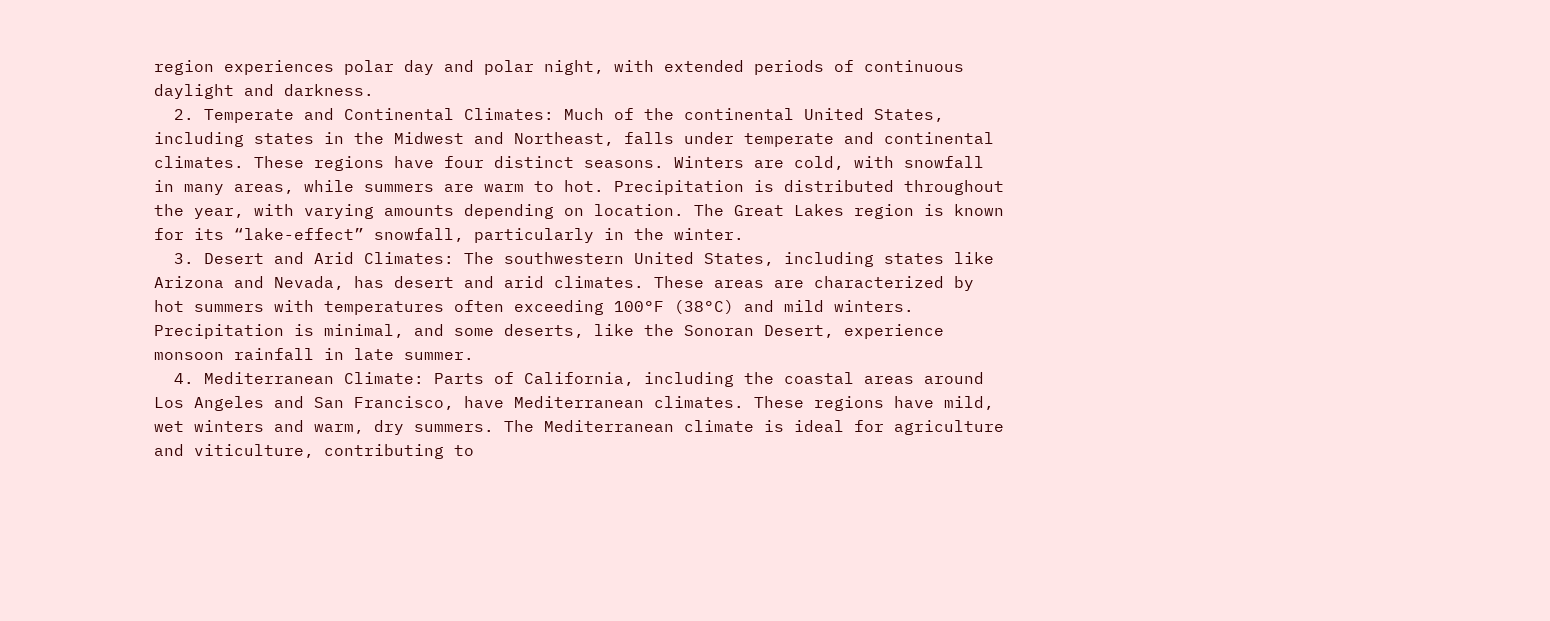region experiences polar day and polar night, with extended periods of continuous daylight and darkness.
  2. Temperate and Continental Climates: Much of the continental United States, including states in the Midwest and Northeast, falls under temperate and continental climates. These regions have four distinct seasons. Winters are cold, with snowfall in many areas, while summers are warm to hot. Precipitation is distributed throughout the year, with varying amounts depending on location. The Great Lakes region is known for its “lake-effect” snowfall, particularly in the winter.
  3. Desert and Arid Climates: The southwestern United States, including states like Arizona and Nevada, has desert and arid climates. These areas are characterized by hot summers with temperatures often exceeding 100°F (38°C) and mild winters. Precipitation is minimal, and some deserts, like the Sonoran Desert, experience monsoon rainfall in late summer.
  4. Mediterranean Climate: Parts of California, including the coastal areas around Los Angeles and San Francisco, have Mediterranean climates. These regions have mild, wet winters and warm, dry summers. The Mediterranean climate is ideal for agriculture and viticulture, contributing to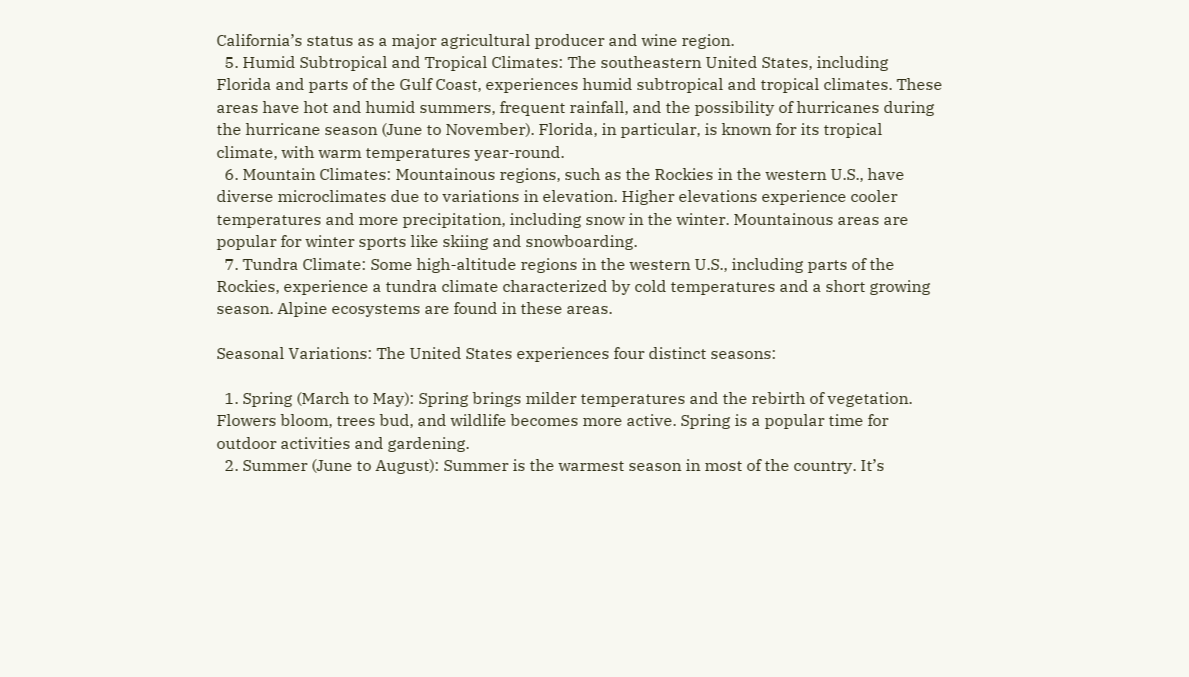California’s status as a major agricultural producer and wine region.
  5. Humid Subtropical and Tropical Climates: The southeastern United States, including Florida and parts of the Gulf Coast, experiences humid subtropical and tropical climates. These areas have hot and humid summers, frequent rainfall, and the possibility of hurricanes during the hurricane season (June to November). Florida, in particular, is known for its tropical climate, with warm temperatures year-round.
  6. Mountain Climates: Mountainous regions, such as the Rockies in the western U.S., have diverse microclimates due to variations in elevation. Higher elevations experience cooler temperatures and more precipitation, including snow in the winter. Mountainous areas are popular for winter sports like skiing and snowboarding.
  7. Tundra Climate: Some high-altitude regions in the western U.S., including parts of the Rockies, experience a tundra climate characterized by cold temperatures and a short growing season. Alpine ecosystems are found in these areas.

Seasonal Variations: The United States experiences four distinct seasons:

  1. Spring (March to May): Spring brings milder temperatures and the rebirth of vegetation. Flowers bloom, trees bud, and wildlife becomes more active. Spring is a popular time for outdoor activities and gardening.
  2. Summer (June to August): Summer is the warmest season in most of the country. It’s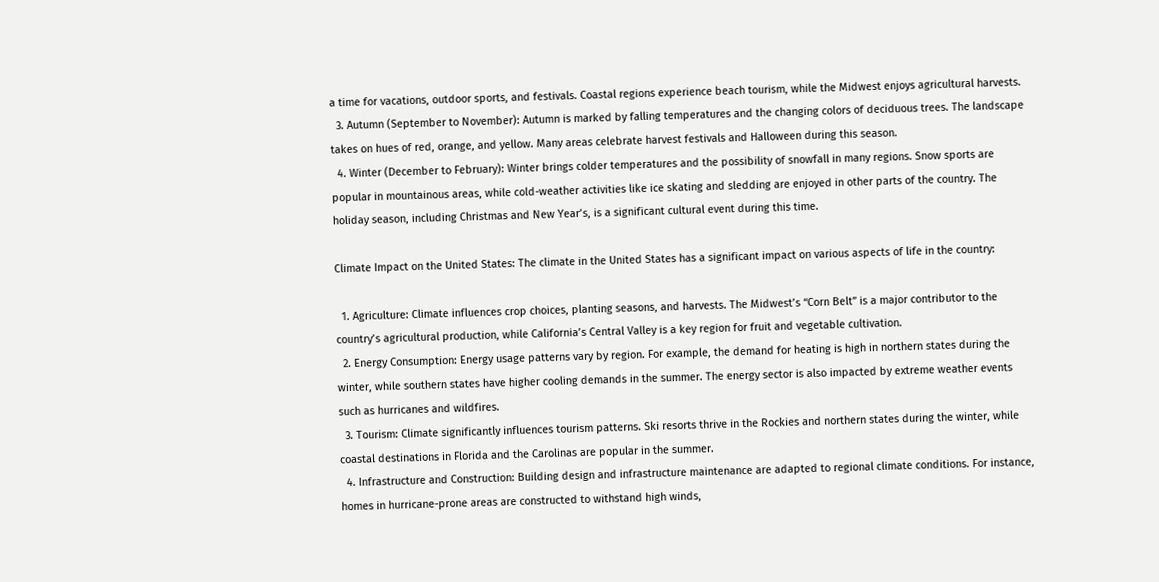a time for vacations, outdoor sports, and festivals. Coastal regions experience beach tourism, while the Midwest enjoys agricultural harvests.
  3. Autumn (September to November): Autumn is marked by falling temperatures and the changing colors of deciduous trees. The landscape takes on hues of red, orange, and yellow. Many areas celebrate harvest festivals and Halloween during this season.
  4. Winter (December to February): Winter brings colder temperatures and the possibility of snowfall in many regions. Snow sports are popular in mountainous areas, while cold-weather activities like ice skating and sledding are enjoyed in other parts of the country. The holiday season, including Christmas and New Year’s, is a significant cultural event during this time.

Climate Impact on the United States: The climate in the United States has a significant impact on various aspects of life in the country:

  1. Agriculture: Climate influences crop choices, planting seasons, and harvests. The Midwest’s “Corn Belt” is a major contributor to the country’s agricultural production, while California’s Central Valley is a key region for fruit and vegetable cultivation.
  2. Energy Consumption: Energy usage patterns vary by region. For example, the demand for heating is high in northern states during the winter, while southern states have higher cooling demands in the summer. The energy sector is also impacted by extreme weather events such as hurricanes and wildfires.
  3. Tourism: Climate significantly influences tourism patterns. Ski resorts thrive in the Rockies and northern states during the winter, while coastal destinations in Florida and the Carolinas are popular in the summer.
  4. Infrastructure and Construction: Building design and infrastructure maintenance are adapted to regional climate conditions. For instance, homes in hurricane-prone areas are constructed to withstand high winds,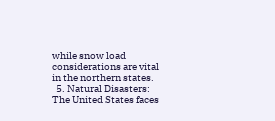while snow load considerations are vital in the northern states.
  5. Natural Disasters: The United States faces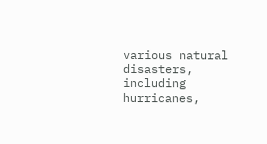various natural disasters, including hurricanes,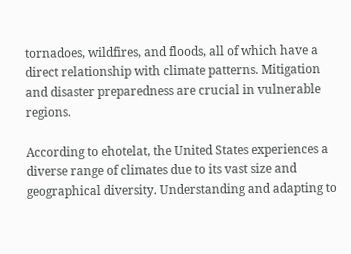tornadoes, wildfires, and floods, all of which have a direct relationship with climate patterns. Mitigation and disaster preparedness are crucial in vulnerable regions.

According to ehotelat, the United States experiences a diverse range of climates due to its vast size and geographical diversity. Understanding and adapting to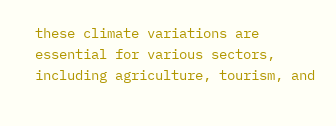these climate variations are essential for various sectors, including agriculture, tourism, and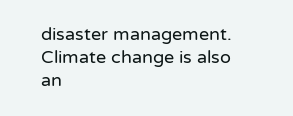disaster management. Climate change is also an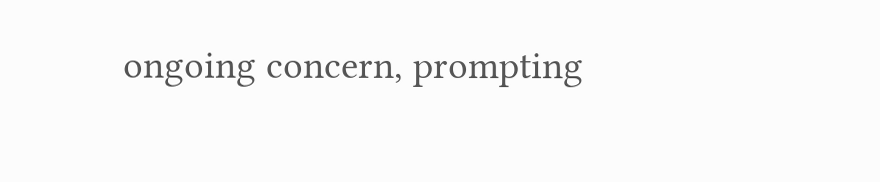ongoing concern, prompting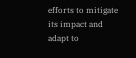efforts to mitigate its impact and adapt to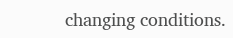changing conditions.